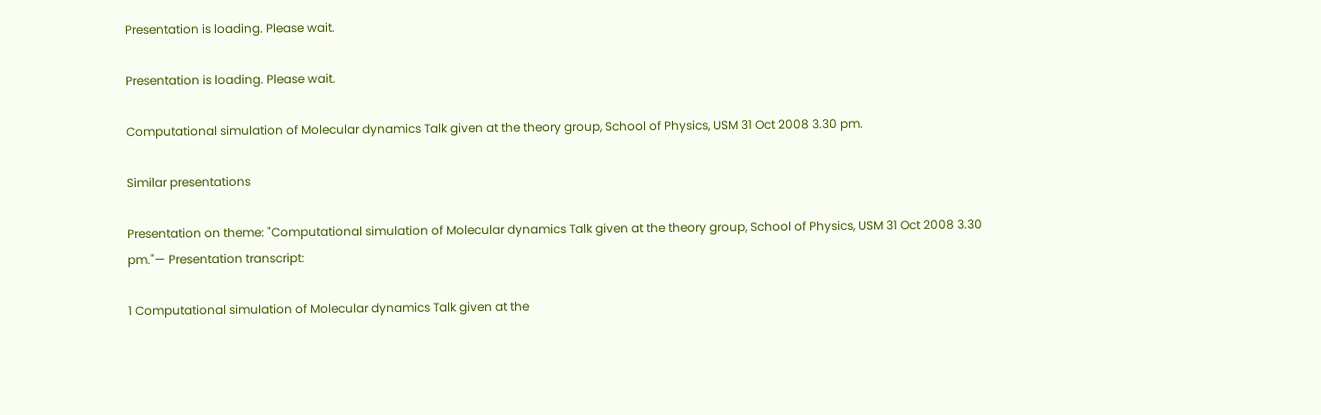Presentation is loading. Please wait.

Presentation is loading. Please wait.

Computational simulation of Molecular dynamics Talk given at the theory group, School of Physics, USM 31 Oct 2008 3.30 pm.

Similar presentations

Presentation on theme: "Computational simulation of Molecular dynamics Talk given at the theory group, School of Physics, USM 31 Oct 2008 3.30 pm."— Presentation transcript:

1 Computational simulation of Molecular dynamics Talk given at the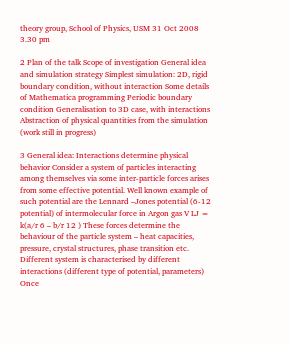theory group, School of Physics, USM 31 Oct 2008 3.30 pm

2 Plan of the talk Scope of investigation General idea and simulation strategy Simplest simulation: 2D, rigid boundary condition, without interaction Some details of Mathematica programming Periodic boundary condition Generalisation to 3D case, with interactions Abstraction of physical quantities from the simulation (work still in progress)

3 General idea: Interactions determine physical behavior Consider a system of particles interacting among themselves via some inter-particle forces arises from some effective potential. Well known example of such potential are the Lennard –Jones potential (6-12 potential) of intermolecular force in Argon gas V LJ = k(a/r 6 – b/r 12 ) These forces determine the behaviour of the particle system – heat capacities, pressure, crystal structures, phase transition etc. Different system is characterised by different interactions (different type of potential, parameters) Once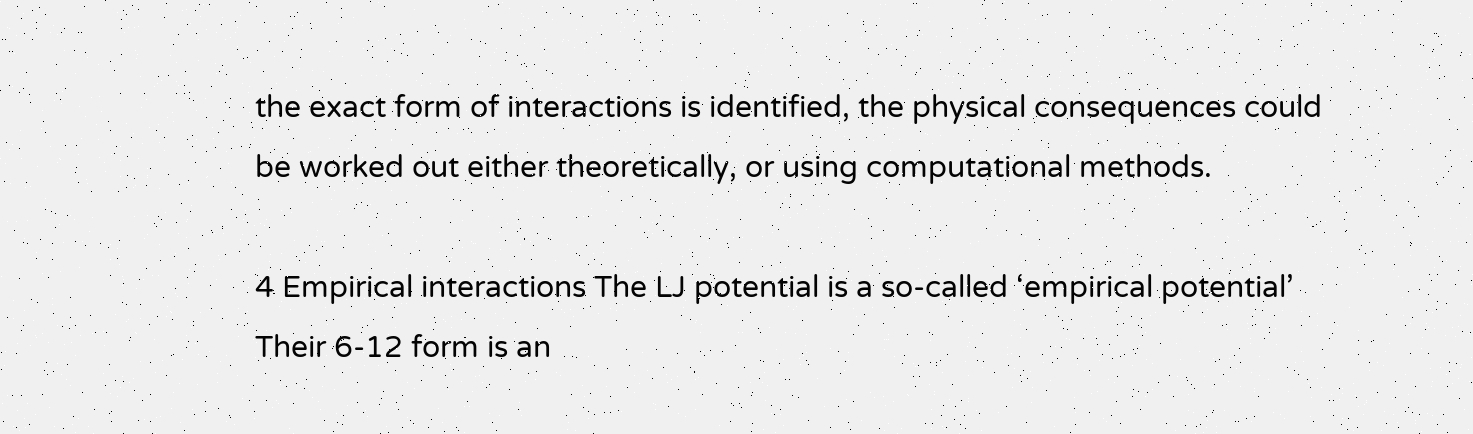the exact form of interactions is identified, the physical consequences could be worked out either theoretically, or using computational methods.

4 Empirical interactions The LJ potential is a so-called ‘empirical potential’ Their 6-12 form is an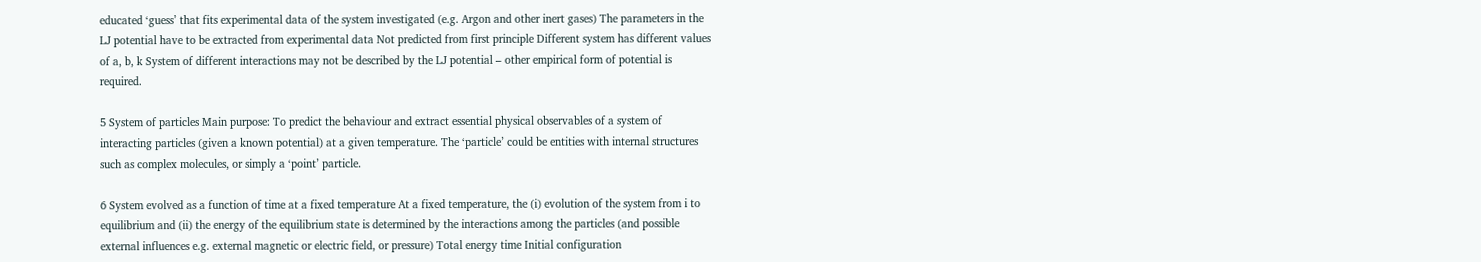educated ‘guess’ that fits experimental data of the system investigated (e.g. Argon and other inert gases) The parameters in the LJ potential have to be extracted from experimental data Not predicted from first principle Different system has different values of a, b, k System of different interactions may not be described by the LJ potential – other empirical form of potential is required.

5 System of particles Main purpose: To predict the behaviour and extract essential physical observables of a system of interacting particles (given a known potential) at a given temperature. The ‘particle’ could be entities with internal structures such as complex molecules, or simply a ‘point’ particle.

6 System evolved as a function of time at a fixed temperature At a fixed temperature, the (i) evolution of the system from i to equilibrium and (ii) the energy of the equilibrium state is determined by the interactions among the particles (and possible external influences e.g. external magnetic or electric field, or pressure) Total energy time Initial configuration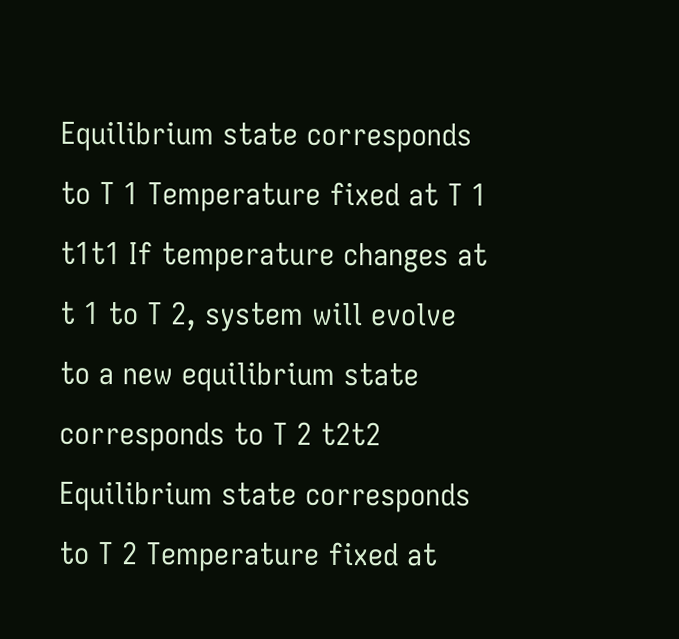Equilibrium state corresponds to T 1 Temperature fixed at T 1 t1t1 If temperature changes at t 1 to T 2, system will evolve to a new equilibrium state corresponds to T 2 t2t2 Equilibrium state corresponds to T 2 Temperature fixed at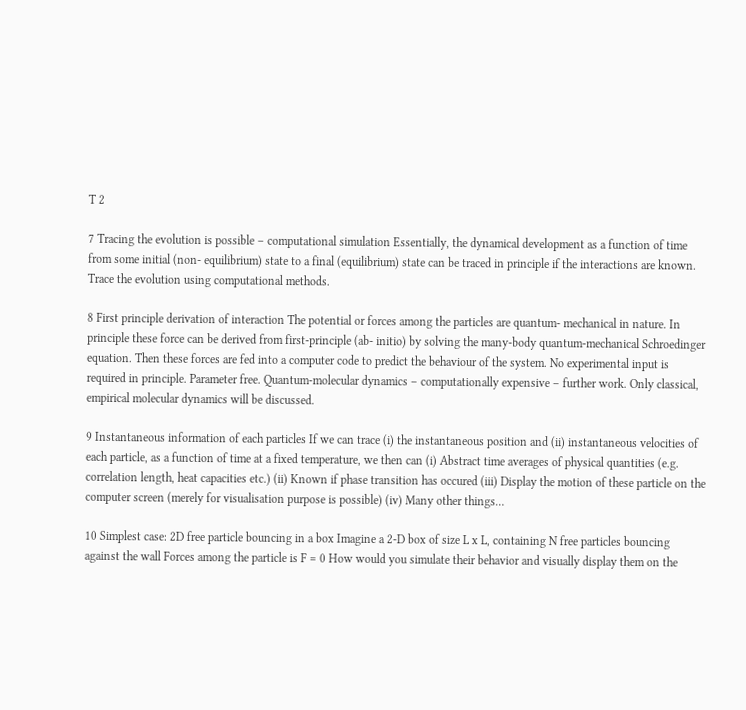T 2

7 Tracing the evolution is possible – computational simulation Essentially, the dynamical development as a function of time from some initial (non- equilibrium) state to a final (equilibrium) state can be traced in principle if the interactions are known. Trace the evolution using computational methods.

8 First principle derivation of interaction The potential or forces among the particles are quantum- mechanical in nature. In principle these force can be derived from first-principle (ab- initio) by solving the many-body quantum-mechanical Schroedinger equation. Then these forces are fed into a computer code to predict the behaviour of the system. No experimental input is required in principle. Parameter free. Quantum-molecular dynamics – computationally expensive – further work. Only classical, empirical molecular dynamics will be discussed.

9 Instantaneous information of each particles If we can trace (i) the instantaneous position and (ii) instantaneous velocities of each particle, as a function of time at a fixed temperature, we then can (i) Abstract time averages of physical quantities (e.g. correlation length, heat capacities etc.) (ii) Known if phase transition has occured (iii) Display the motion of these particle on the computer screen (merely for visualisation purpose is possible) (iv) Many other things…

10 Simplest case: 2D free particle bouncing in a box Imagine a 2-D box of size L x L, containing N free particles bouncing against the wall Forces among the particle is F = 0 How would you simulate their behavior and visually display them on the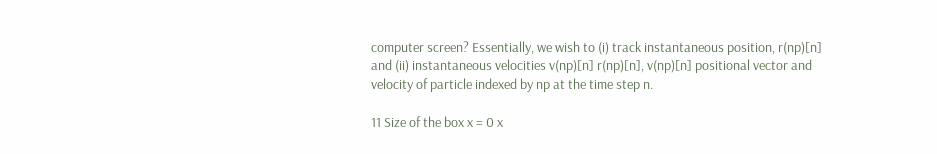computer screen? Essentially, we wish to (i) track instantaneous position, r(np)[n] and (ii) instantaneous velocities v(np)[n] r(np)[n], v(np)[n] positional vector and velocity of particle indexed by np at the time step n.

11 Size of the box x = 0 x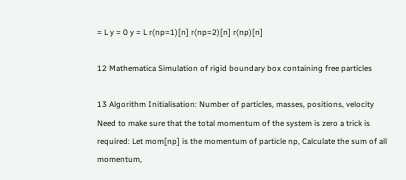= L y = 0 y = L r(np=1)[n] r(np=2)[n] r(np)[n]

12 Mathematica Simulation of rigid boundary box containing free particles

13 Algorithm Initialisation: Number of particles, masses, positions, velocity Need to make sure that the total momentum of the system is zero a trick is required: Let mom[np] is the momentum of particle np, Calculate the sum of all momentum,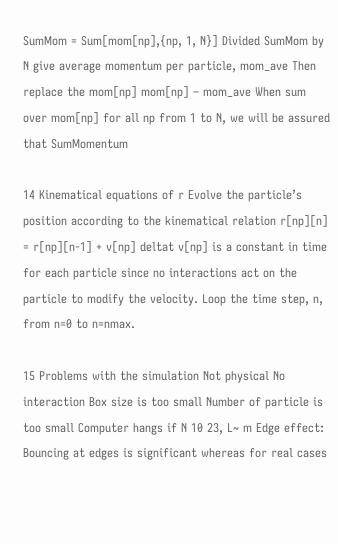SumMom = Sum[mom[np],{np, 1, N}] Divided SumMom by N give average momentum per particle, mom_ave Then replace the mom[np] mom[np] – mom_ave When sum over mom[np] for all np from 1 to N, we will be assured that SumMomentum

14 Kinematical equations of r Evolve the particle’s position according to the kinematical relation r[np][n] = r[np][n-1] + v[np] deltat v[np] is a constant in time for each particle since no interactions act on the particle to modify the velocity. Loop the time step, n, from n=0 to n=nmax.

15 Problems with the simulation Not physical No interaction Box size is too small Number of particle is too small Computer hangs if N 10 23, L~ m Edge effect: Bouncing at edges is significant whereas for real cases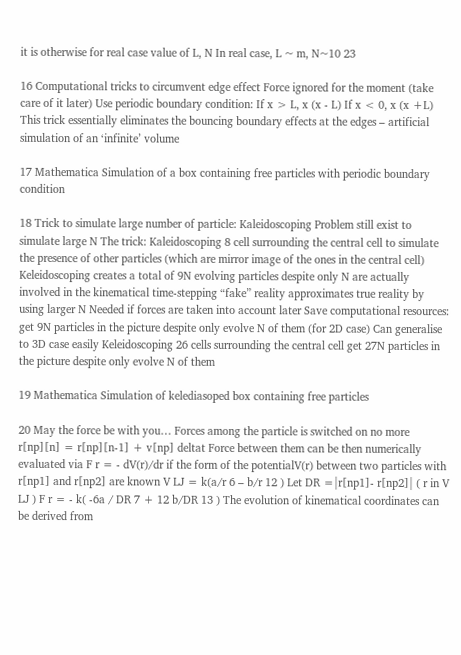it is otherwise for real case value of L, N In real case, L ~ m, N~10 23

16 Computational tricks to circumvent edge effect Force ignored for the moment (take care of it later) Use periodic boundary condition: If x > L, x (x - L) If x < 0, x (x +L) This trick essentially eliminates the bouncing boundary effects at the edges – artificial simulation of an ‘infinite’ volume

17 Mathematica Simulation of a box containing free particles with periodic boundary condition

18 Trick to simulate large number of particle: Kaleidoscoping Problem still exist to simulate large N The trick: Kaleidoscoping 8 cell surrounding the central cell to simulate the presence of other particles (which are mirror image of the ones in the central cell) Keleidoscoping creates a total of 9N evolving particles despite only N are actually involved in the kinematical time-stepping “fake” reality approximates true reality by using larger N Needed if forces are taken into account later Save computational resources: get 9N particles in the picture despite only evolve N of them (for 2D case) Can generalise to 3D case easily Keleidoscoping 26 cells surrounding the central cell get 27N particles in the picture despite only evolve N of them

19 Mathematica Simulation of kelediasoped box containing free particles

20 May the force be with you… Forces among the particle is switched on no more r[np][n] = r[np][n-1] + v[np] deltat Force between them can be then numerically evaluated via F r = - dV(r)/dr if the form of the potentialV(r) between two particles with r[np1] and r[np2] are known V LJ = k(a/r 6 – b/r 12 ) Let DR =|r[np1]- r[np2]| ( r in V LJ ) F r = - k( -6a / DR 7 + 12 b/DR 13 ) The evolution of kinematical coordinates can be derived from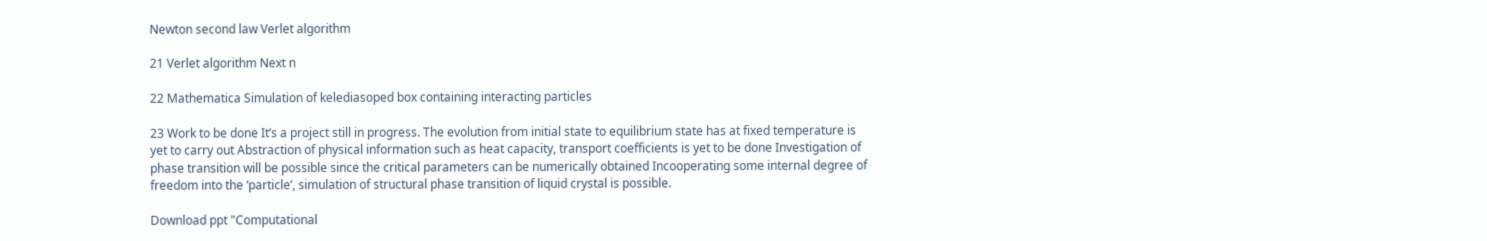Newton second law Verlet algorithm

21 Verlet algorithm Next n

22 Mathematica Simulation of kelediasoped box containing interacting particles

23 Work to be done It’s a project still in progress. The evolution from initial state to equilibrium state has at fixed temperature is yet to carry out Abstraction of physical information such as heat capacity, transport coefficients is yet to be done Investigation of phase transition will be possible since the critical parameters can be numerically obtained Incooperating some internal degree of freedom into the ‘particle’, simulation of structural phase transition of liquid crystal is possible.

Download ppt "Computational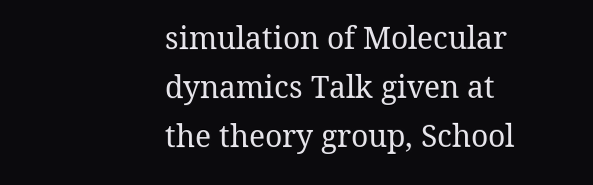simulation of Molecular dynamics Talk given at the theory group, School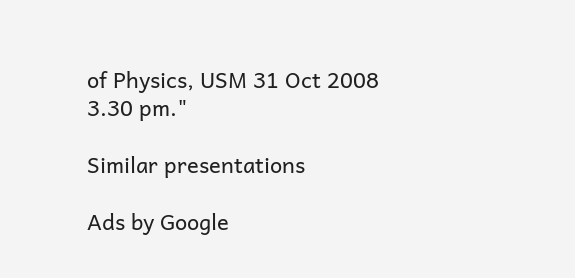of Physics, USM 31 Oct 2008 3.30 pm."

Similar presentations

Ads by Google